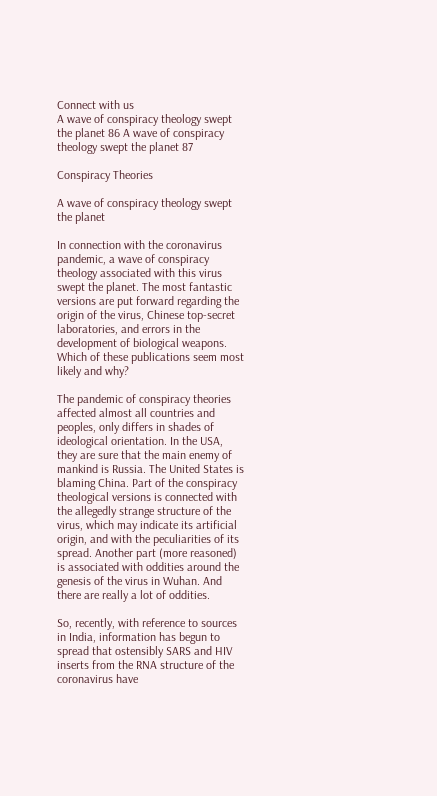Connect with us
A wave of conspiracy theology swept the planet 86 A wave of conspiracy theology swept the planet 87

Conspiracy Theories

A wave of conspiracy theology swept the planet

In connection with the coronavirus pandemic, a wave of conspiracy theology associated with this virus swept the planet. The most fantastic versions are put forward regarding the origin of the virus, Chinese top-secret laboratories, and errors in the development of biological weapons. Which of these publications seem most likely and why?

The pandemic of conspiracy theories affected almost all countries and peoples, only differs in shades of ideological orientation. In the USA, they are sure that the main enemy of mankind is Russia. The United States is blaming China. Part of the conspiracy theological versions is connected with the allegedly strange structure of the virus, which may indicate its artificial origin, and with the peculiarities of its spread. Another part (more reasoned) is associated with oddities around the genesis of the virus in Wuhan. And there are really a lot of oddities.

So, recently, with reference to sources in India, information has begun to spread that ostensibly SARS and HIV inserts from the RNA structure of the coronavirus have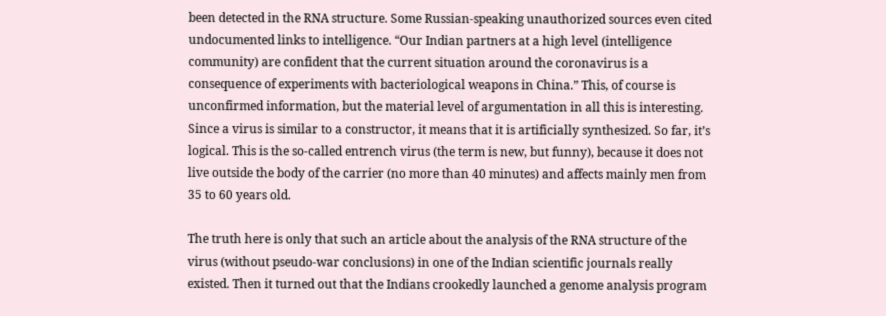been detected in the RNA structure. Some Russian-speaking unauthorized sources even cited undocumented links to intelligence. “Our Indian partners at a high level (intelligence community) are confident that the current situation around the coronavirus is a consequence of experiments with bacteriological weapons in China.” This, of course is unconfirmed information, but the material level of argumentation in all this is interesting. Since a virus is similar to a constructor, it means that it is artificially synthesized. So far, it’s logical. This is the so-called entrench virus (the term is new, but funny), because it does not live outside the body of the carrier (no more than 40 minutes) and affects mainly men from 35 to 60 years old.

The truth here is only that such an article about the analysis of the RNA structure of the virus (without pseudo-war conclusions) in one of the Indian scientific journals really existed. Then it turned out that the Indians crookedly launched a genome analysis program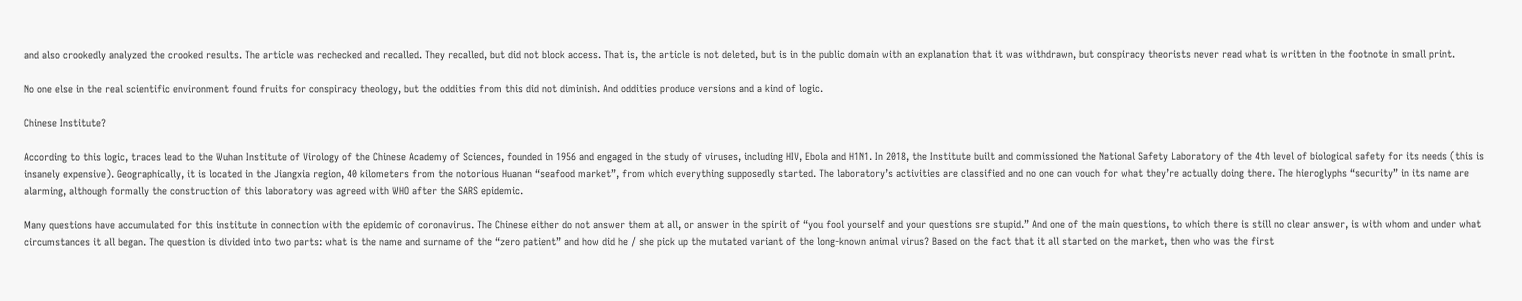and also crookedly analyzed the crooked results. The article was rechecked and recalled. They recalled, but did not block access. That is, the article is not deleted, but is in the public domain with an explanation that it was withdrawn, but conspiracy theorists never read what is written in the footnote in small print.

No one else in the real scientific environment found fruits for conspiracy theology, but the oddities from this did not diminish. And oddities produce versions and a kind of logic.

Chinese Institute?

According to this logic, traces lead to the Wuhan Institute of Virology of the Chinese Academy of Sciences, founded in 1956 and engaged in the study of viruses, including HIV, Ebola and H1N1. In 2018, the Institute built and commissioned the National Safety Laboratory of the 4th level of biological safety for its needs (this is insanely expensive). Geographically, it is located in the Jiangxia region, 40 kilometers from the notorious Huanan “seafood market”, from which everything supposedly started. The laboratory’s activities are classified and no one can vouch for what they’re actually doing there. The hieroglyphs “security” in its name are alarming, although formally the construction of this laboratory was agreed with WHO after the SARS epidemic.

Many questions have accumulated for this institute in connection with the epidemic of coronavirus. The Chinese either do not answer them at all, or answer in the spirit of “you fool yourself and your questions sre stupid.” And one of the main questions, to which there is still no clear answer, is with whom and under what circumstances it all began. The question is divided into two parts: what is the name and surname of the “zero patient” and how did he / she pick up the mutated variant of the long-known animal virus? Based on the fact that it all started on the market, then who was the first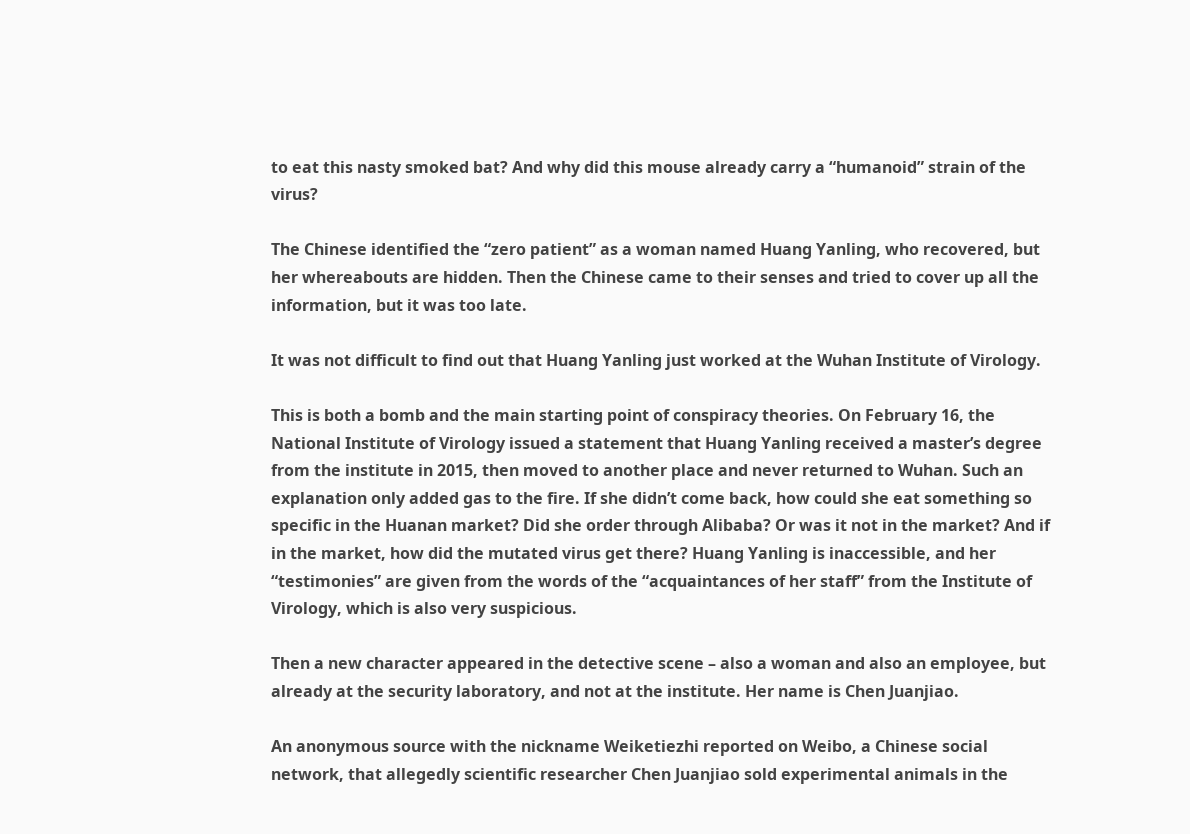to eat this nasty smoked bat? And why did this mouse already carry a “humanoid” strain of the virus?

The Chinese identified the “zero patient” as a woman named Huang Yanling, who recovered, but her whereabouts are hidden. Then the Chinese came to their senses and tried to cover up all the information, but it was too late.

It was not difficult to find out that Huang Yanling just worked at the Wuhan Institute of Virology.

This is both a bomb and the main starting point of conspiracy theories. On February 16, the National Institute of Virology issued a statement that Huang Yanling received a master’s degree from the institute in 2015, then moved to another place and never returned to Wuhan. Such an explanation only added gas to the fire. If she didn’t come back, how could she eat something so specific in the Huanan market? Did she order through Alibaba? Or was it not in the market? And if in the market, how did the mutated virus get there? Huang Yanling is inaccessible, and her “testimonies” are given from the words of the “acquaintances of her staff” from the Institute of Virology, which is also very suspicious.

Then a new character appeared in the detective scene – also a woman and also an employee, but already at the security laboratory, and not at the institute. Her name is Chen Juanjiao.

An anonymous source with the nickname Weiketiezhi reported on Weibo, a Chinese social network, that allegedly scientific researcher Chen Juanjiao sold experimental animals in the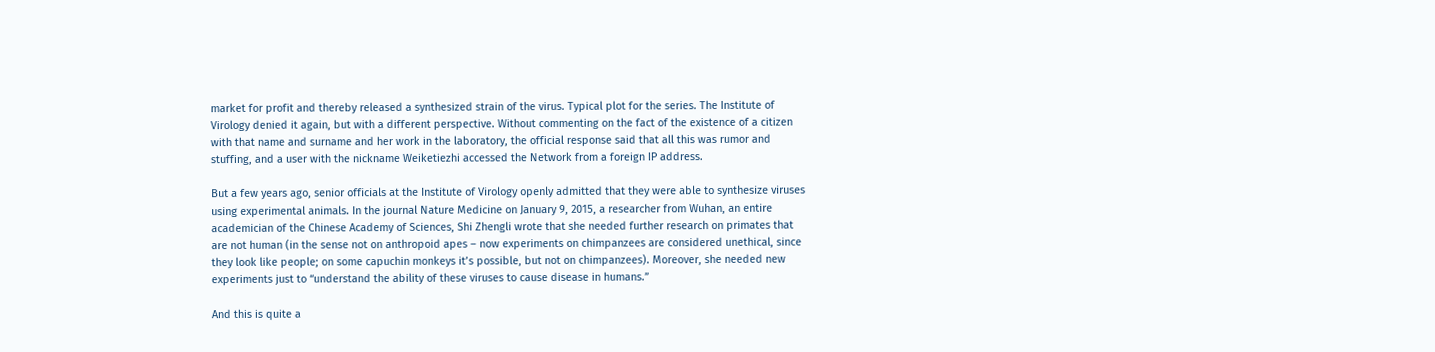market for profit and thereby released a synthesized strain of the virus. Typical plot for the series. The Institute of Virology denied it again, but with a different perspective. Without commenting on the fact of the existence of a citizen with that name and surname and her work in the laboratory, the official response said that all this was rumor and stuffing, and a user with the nickname Weiketiezhi accessed the Network from a foreign IP address.

But a few years ago, senior officials at the Institute of Virology openly admitted that they were able to synthesize viruses using experimental animals. In the journal Nature Medicine on January 9, 2015, a researcher from Wuhan, an entire academician of the Chinese Academy of Sciences, Shi Zhengli wrote that she needed further research on primates that are not human (in the sense not on anthropoid apes – now experiments on chimpanzees are considered unethical, since they look like people; on some capuchin monkeys it’s possible, but not on chimpanzees). Moreover, she needed new experiments just to “understand the ability of these viruses to cause disease in humans.”

And this is quite a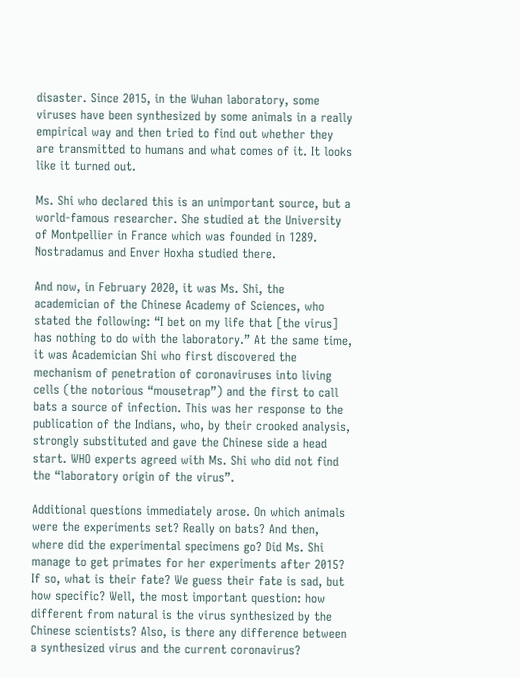disaster. Since 2015, in the Wuhan laboratory, some viruses have been synthesized by some animals in a really empirical way and then tried to find out whether they are transmitted to humans and what comes of it. It looks like it turned out.

Ms. Shi who declared this is an unimportant source, but a world-famous researcher. She studied at the University of Montpellier in France which was founded in 1289. Nostradamus and Enver Hoxha studied there.

And now, in February 2020, it was Ms. Shi, the academician of the Chinese Academy of Sciences, who stated the following: “I bet on my life that [the virus] has nothing to do with the laboratory.” At the same time, it was Academician Shi who first discovered the mechanism of penetration of coronaviruses into living cells (the notorious “mousetrap”) and the first to call bats a source of infection. This was her response to the publication of the Indians, who, by their crooked analysis, strongly substituted and gave the Chinese side a head start. WHO experts agreed with Ms. Shi who did not find the “laboratory origin of the virus”.

Additional questions immediately arose. On which animals were the experiments set? Really on bats? And then, where did the experimental specimens go? Did Ms. Shi manage to get primates for her experiments after 2015? If so, what is their fate? We guess their fate is sad, but how specific? Well, the most important question: how different from natural is the virus synthesized by the Chinese scientists? Also, is there any difference between a synthesized virus and the current coronavirus?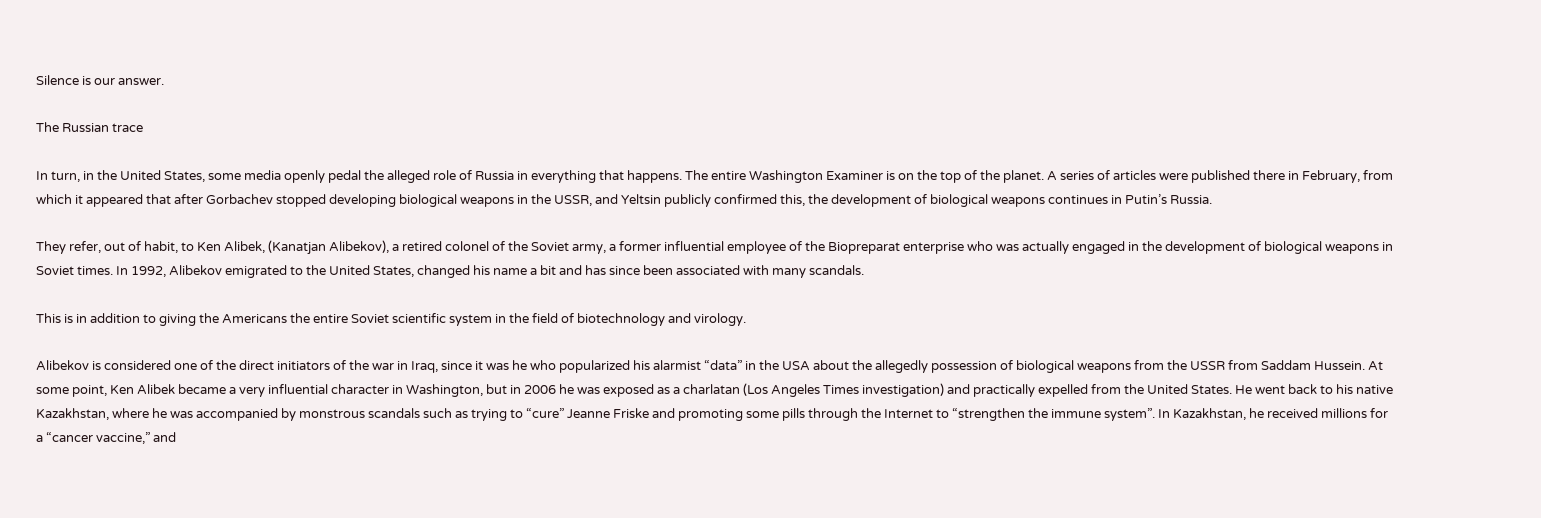Silence is our answer.

The Russian trace

In turn, in the United States, some media openly pedal the alleged role of Russia in everything that happens. The entire Washington Examiner is on the top of the planet. A series of articles were published there in February, from which it appeared that after Gorbachev stopped developing biological weapons in the USSR, and Yeltsin publicly confirmed this, the development of biological weapons continues in Putin’s Russia.

They refer, out of habit, to Ken Alibek, (Kanatjan Alibekov), a retired colonel of the Soviet army, a former influential employee of the Biopreparat enterprise who was actually engaged in the development of biological weapons in Soviet times. In 1992, Alibekov emigrated to the United States, changed his name a bit and has since been associated with many scandals.

This is in addition to giving the Americans the entire Soviet scientific system in the field of biotechnology and virology.

Alibekov is considered one of the direct initiators of the war in Iraq, since it was he who popularized his alarmist “data” in the USA about the allegedly possession of biological weapons from the USSR from Saddam Hussein. At some point, Ken Alibek became a very influential character in Washington, but in 2006 he was exposed as a charlatan (Los Angeles Times investigation) and practically expelled from the United States. He went back to his native Kazakhstan, where he was accompanied by monstrous scandals such as trying to “cure” Jeanne Friske and promoting some pills through the Internet to “strengthen the immune system”. In Kazakhstan, he received millions for a “cancer vaccine,” and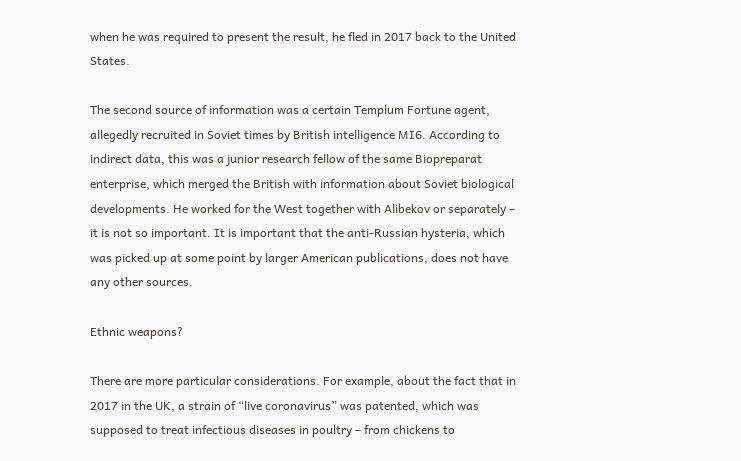when he was required to present the result, he fled in 2017 back to the United States.

The second source of information was a certain Templum Fortune agent, allegedly recruited in Soviet times by British intelligence MI6. According to indirect data, this was a junior research fellow of the same Biopreparat enterprise, which merged the British with information about Soviet biological developments. He worked for the West together with Alibekov or separately – it is not so important. It is important that the anti-Russian hysteria, which was picked up at some point by larger American publications, does not have any other sources.

Ethnic weapons?

There are more particular considerations. For example, about the fact that in 2017 in the UK, a strain of “live coronavirus” was patented, which was supposed to treat infectious diseases in poultry – from chickens to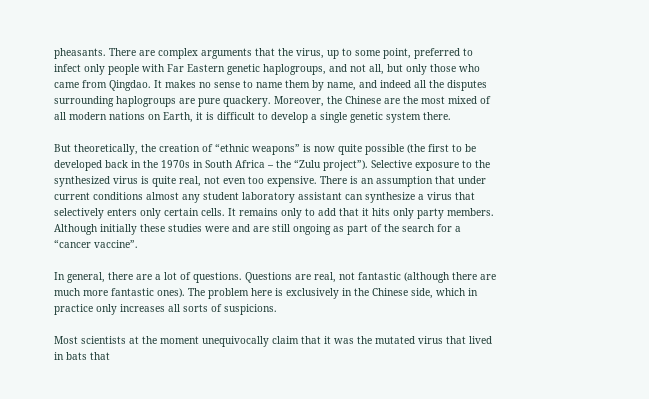pheasants. There are complex arguments that the virus, up to some point, preferred to infect only people with Far Eastern genetic haplogroups, and not all, but only those who came from Qingdao. It makes no sense to name them by name, and indeed all the disputes surrounding haplogroups are pure quackery. Moreover, the Chinese are the most mixed of all modern nations on Earth, it is difficult to develop a single genetic system there.

But theoretically, the creation of “ethnic weapons” is now quite possible (the first to be developed back in the 1970s in South Africa – the “Zulu project”). Selective exposure to the synthesized virus is quite real, not even too expensive. There is an assumption that under current conditions almost any student laboratory assistant can synthesize a virus that selectively enters only certain cells. It remains only to add that it hits only party members. Although initially these studies were and are still ongoing as part of the search for a “cancer vaccine”.

In general, there are a lot of questions. Questions are real, not fantastic (although there are much more fantastic ones). The problem here is exclusively in the Chinese side, which in practice only increases all sorts of suspicions.

Most scientists at the moment unequivocally claim that it was the mutated virus that lived in bats that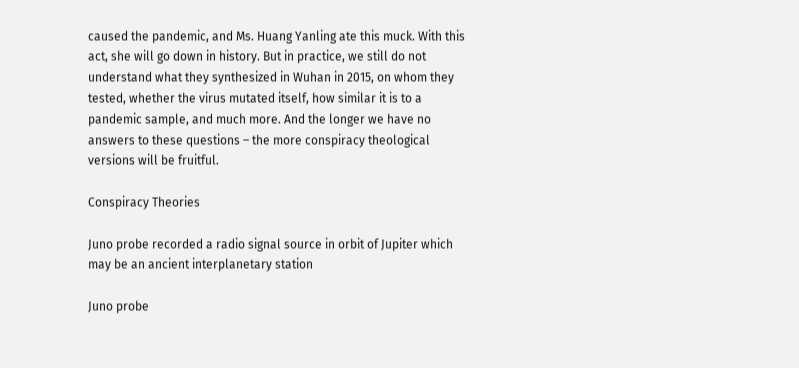caused the pandemic, and Ms. Huang Yanling ate this muck. With this act, she will go down in history. But in practice, we still do not understand what they synthesized in Wuhan in 2015, on whom they tested, whether the virus mutated itself, how similar it is to a pandemic sample, and much more. And the longer we have no answers to these questions – the more conspiracy theological versions will be fruitful.

Conspiracy Theories

Juno probe recorded a radio signal source in orbit of Jupiter which may be an ancient interplanetary station

Juno probe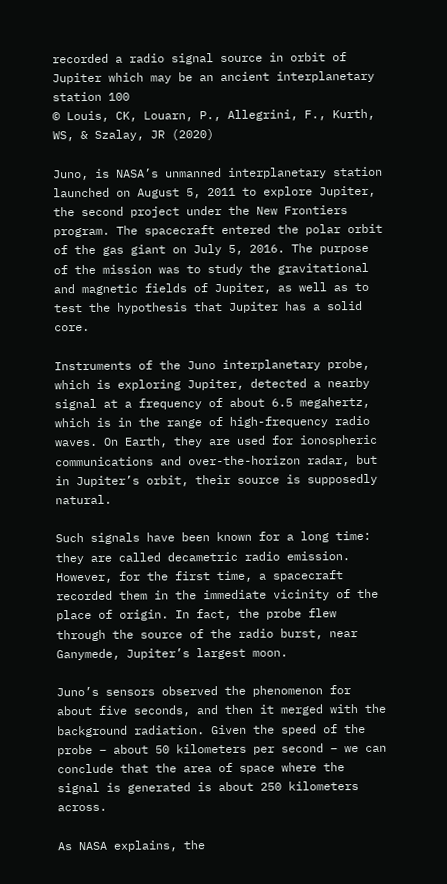recorded a radio signal source in orbit of Jupiter which may be an ancient interplanetary station 100
© Louis, CK, Louarn, P., Allegrini, F., Kurth, WS, & Szalay, JR (2020)

Juno, is NASA’s unmanned interplanetary station launched on August 5, 2011 to explore Jupiter, the second project under the New Frontiers program. The spacecraft entered the polar orbit of the gas giant on July 5, 2016. The purpose of the mission was to study the gravitational and magnetic fields of Jupiter, as well as to test the hypothesis that Jupiter has a solid core.

Instruments of the Juno interplanetary probe, which is exploring Jupiter, detected a nearby signal at a frequency of about 6.5 megahertz, which is in the range of high-frequency radio waves. On Earth, they are used for ionospheric communications and over-the-horizon radar, but in Jupiter’s orbit, their source is supposedly natural.

Such signals have been known for a long time: they are called decametric radio emission. However, for the first time, a spacecraft recorded them in the immediate vicinity of the place of origin. In fact, the probe flew through the source of the radio burst, near Ganymede, Jupiter’s largest moon.

Juno’s sensors observed the phenomenon for about five seconds, and then it merged with the background radiation. Given the speed of the probe – about 50 kilometers per second – we can conclude that the area of space where the signal is generated is about 250 kilometers across.

As NASA explains, the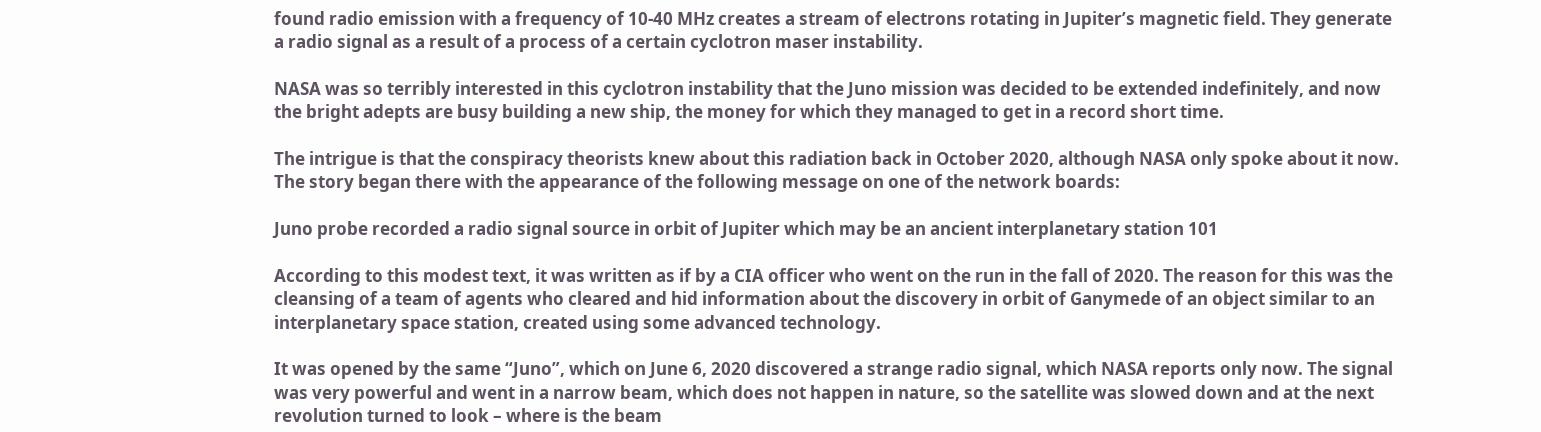found radio emission with a frequency of 10-40 MHz creates a stream of electrons rotating in Jupiter’s magnetic field. They generate a radio signal as a result of a process of a certain cyclotron maser instability.

NASA was so terribly interested in this cyclotron instability that the Juno mission was decided to be extended indefinitely, and now the bright adepts are busy building a new ship, the money for which they managed to get in a record short time.

The intrigue is that the conspiracy theorists knew about this radiation back in October 2020, although NASA only spoke about it now. The story began there with the appearance of the following message on one of the network boards:

Juno probe recorded a radio signal source in orbit of Jupiter which may be an ancient interplanetary station 101

According to this modest text, it was written as if by a CIA officer who went on the run in the fall of 2020. The reason for this was the cleansing of a team of agents who cleared and hid information about the discovery in orbit of Ganymede of an object similar to an interplanetary space station, created using some advanced technology.

It was opened by the same “Juno”, which on June 6, 2020 discovered a strange radio signal, which NASA reports only now. The signal was very powerful and went in a narrow beam, which does not happen in nature, so the satellite was slowed down and at the next revolution turned to look – where is the beam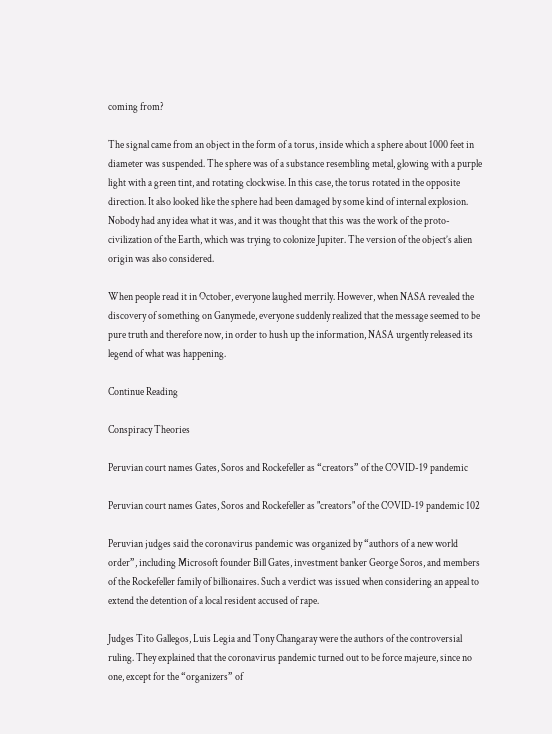coming from?

The signal came from an object in the form of a torus, inside which a sphere about 1000 feet in diameter was suspended. The sphere was of a substance resembling metal, glowing with a purple light with a green tint, and rotating clockwise. In this case, the torus rotated in the opposite direction. It also looked like the sphere had been damaged by some kind of internal explosion. Nobody had any idea what it was, and it was thought that this was the work of the proto-civilization of the Earth, which was trying to colonize Jupiter. The version of the object’s alien origin was also considered.

When people read it in October, everyone laughed merrily. However, when NASA revealed the discovery of something on Ganymede, everyone suddenly realized that the message seemed to be pure truth and therefore now, in order to hush up the information, NASA urgently released its legend of what was happening.

Continue Reading

Conspiracy Theories

Peruvian court names Gates, Soros and Rockefeller as “creators” of the COVID-19 pandemic

Peruvian court names Gates, Soros and Rockefeller as "creators" of the COVID-19 pandemic 102

Peruvian judges said the coronavirus pandemic was organized by “authors of a new world order”, including Microsoft founder Bill Gates, investment banker George Soros, and members of the Rockefeller family of billionaires. Such a verdict was issued when considering an appeal to extend the detention of a local resident accused of rape.

Judges Tito Gallegos, Luis Legia and Tony Changaray were the authors of the controversial ruling. They explained that the coronavirus pandemic turned out to be force majeure, since no one, except for the “organizers” of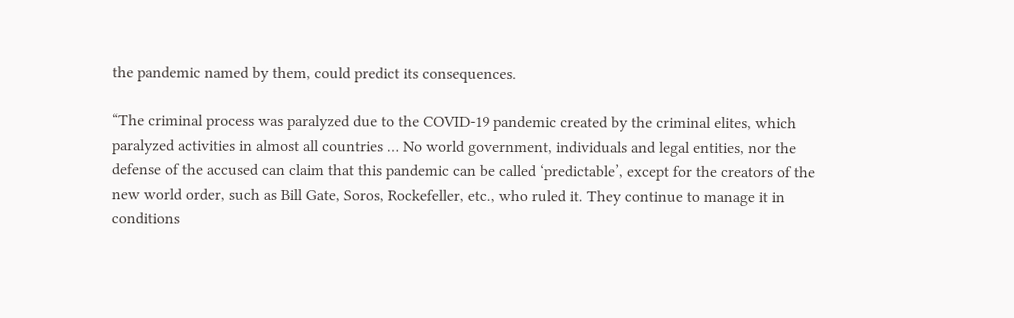the pandemic named by them, could predict its consequences.

“The criminal process was paralyzed due to the COVID-19 pandemic created by the criminal elites, which paralyzed activities in almost all countries … No world government, individuals and legal entities, nor the defense of the accused can claim that this pandemic can be called ‘predictable’, except for the creators of the new world order, such as Bill Gate, Soros, Rockefeller, etc., who ruled it. They continue to manage it in conditions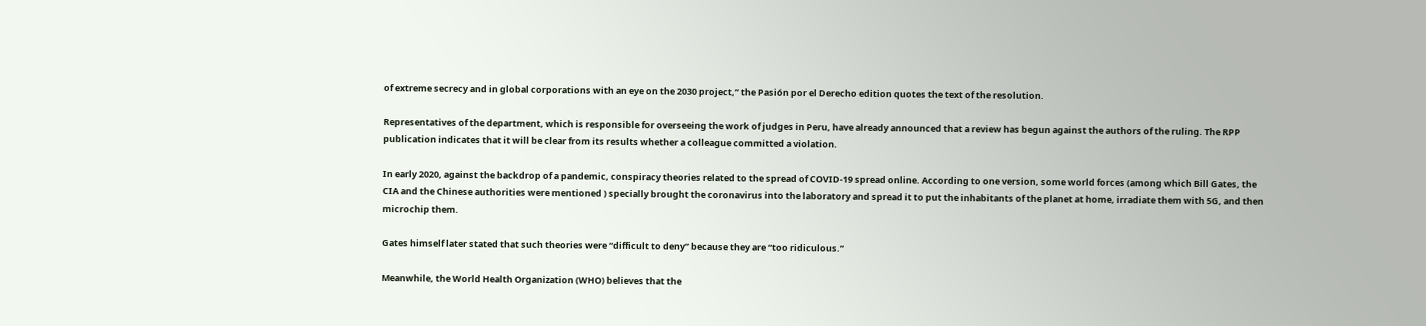of extreme secrecy and in global corporations with an eye on the 2030 project,” the Pasión por el Derecho edition quotes the text of the resolution.

Representatives of the department, which is responsible for overseeing the work of judges in Peru, have already announced that a review has begun against the authors of the ruling. The RPP publication indicates that it will be clear from its results whether a colleague committed a violation.

In early 2020, against the backdrop of a pandemic, conspiracy theories related to the spread of COVID-19 spread online. According to one version, some world forces (among which Bill Gates, the CIA and the Chinese authorities were mentioned ) specially brought the coronavirus into the laboratory and spread it to put the inhabitants of the planet at home, irradiate them with 5G, and then microchip them.

Gates himself later stated that such theories were “difficult to deny” because they are “too ridiculous.”

Meanwhile, the World Health Organization (WHO) believes that the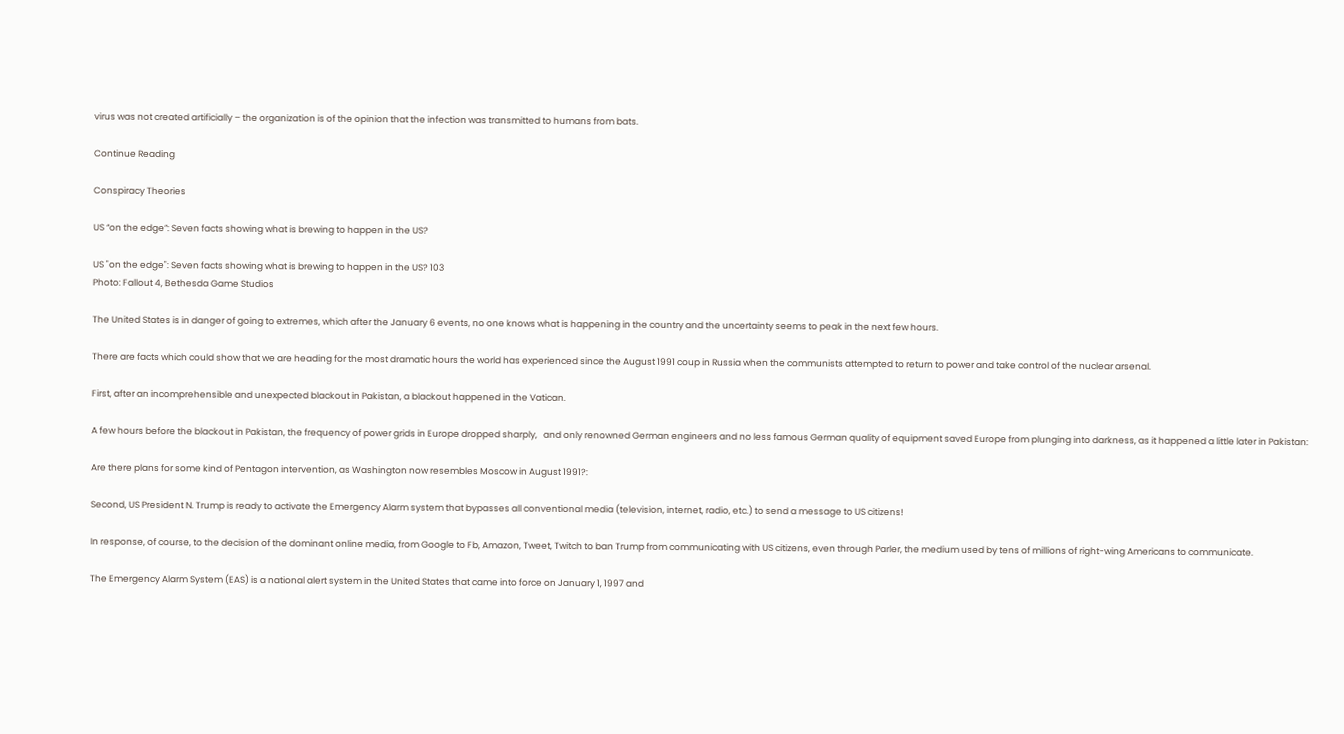virus was not created artificially – the organization is of the opinion that the infection was transmitted to humans from bats.

Continue Reading

Conspiracy Theories

US “on the edge”: Seven facts showing what is brewing to happen in the US?

US "on the edge": Seven facts showing what is brewing to happen in the US? 103
Photo: Fallout 4, Bethesda Game Studios

The United States is in danger of going to extremes, which after the January 6 events, no one knows what is happening in the country and the uncertainty seems to peak in the next few hours.

There are facts which could show that we are heading for the most dramatic hours the world has experienced since the August 1991 coup in Russia when the communists attempted to return to power and take control of the nuclear arsenal.

First, after an incomprehensible and unexpected blackout in Pakistan, a blackout happened in the Vatican.

A few hours before the blackout in Pakistan, the frequency of power grids in Europe dropped sharply,   and only renowned German engineers and no less famous German quality of equipment saved Europe from plunging into darkness, as it happened a little later in Pakistan:

Are there plans for some kind of Pentagon intervention, as Washington now resembles Moscow in August 1991?:

Second, US President N. Trump is ready to activate the Emergency Alarm system that bypasses all conventional media (television, internet, radio, etc.) to send a message to US citizens!

In response, of course, to the decision of the dominant online media, from Google to Fb, Amazon, Tweet, Twitch to ban Trump from communicating with US citizens, even through Parler, the medium used by tens of millions of right-wing Americans to communicate.

The Emergency Alarm System (EAS) is a national alert system in the United States that came into force on January 1, 1997 and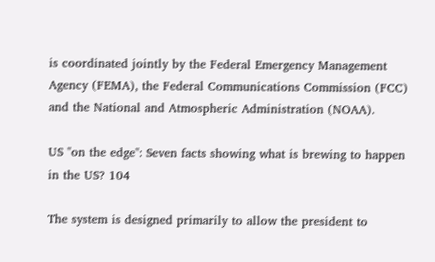is coordinated jointly by the Federal Emergency Management Agency (FEMA), the Federal Communications Commission (FCC) and the National and Atmospheric Administration (NOAA).

US "on the edge": Seven facts showing what is brewing to happen in the US? 104

The system is designed primarily to allow the president to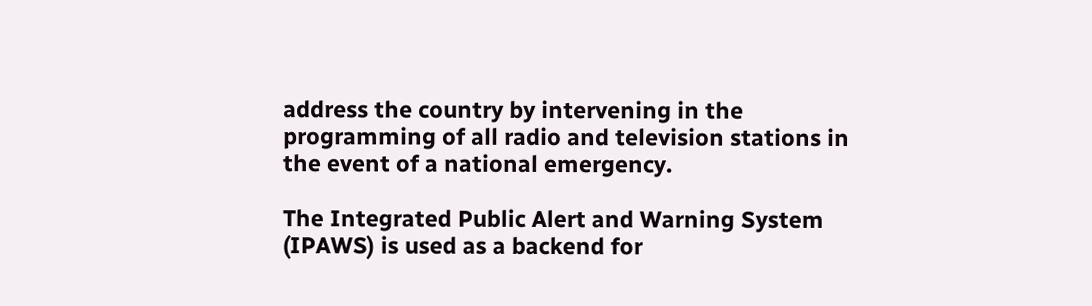address the country by intervening in the programming of all radio and television stations in the event of a national emergency.

The Integrated Public Alert and Warning System (IPAWS) is used as a backend for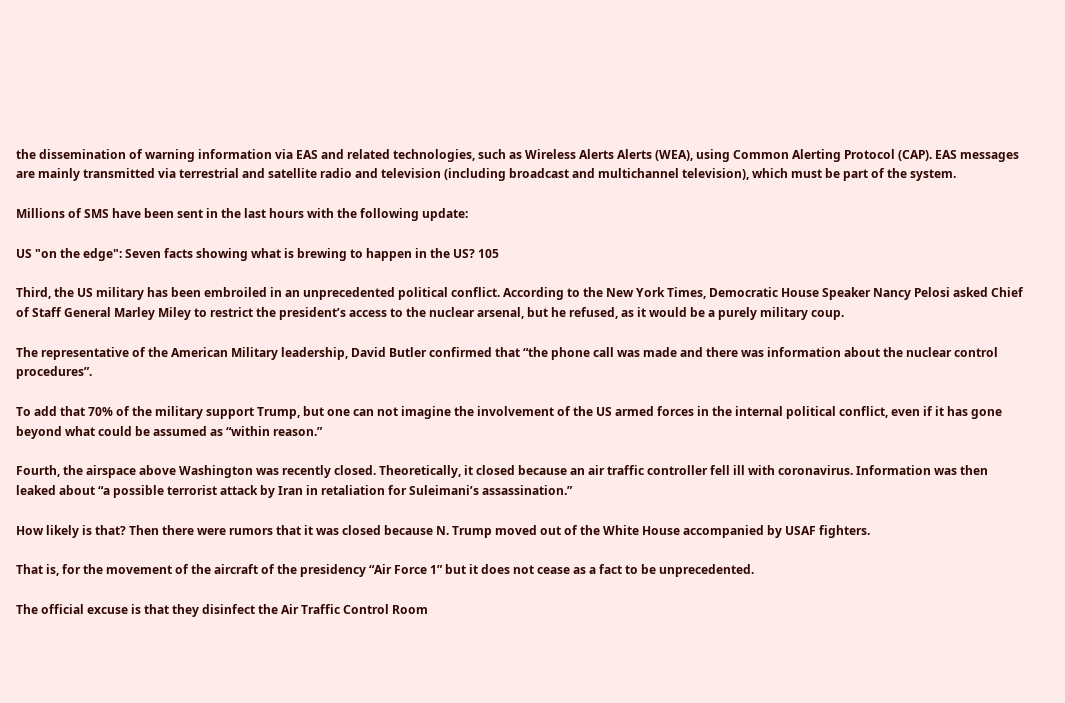the dissemination of warning information via EAS and related technologies, such as Wireless Alerts Alerts (WEA), using Common Alerting Protocol (CAP). EAS messages are mainly transmitted via terrestrial and satellite radio and television (including broadcast and multichannel television), which must be part of the system.

Millions of SMS have been sent in the last hours with the following update:

US "on the edge": Seven facts showing what is brewing to happen in the US? 105

Third, the US military has been embroiled in an unprecedented political conflict. According to the New York Times, Democratic House Speaker Nancy Pelosi asked Chief of Staff General Marley Miley to restrict the president’s access to the nuclear arsenal, but he refused, as it would be a purely military coup.

The representative of the American Military leadership, David Butler confirmed that “the phone call was made and there was information about the nuclear control procedures”.

To add that 70% of the military support Trump, but one can not imagine the involvement of the US armed forces in the internal political conflict, even if it has gone beyond what could be assumed as “within reason.”

Fourth, the airspace above Washington was recently closed. Theoretically, it closed because an air traffic controller fell ill with coronavirus. Information was then leaked about “a possible terrorist attack by Iran in retaliation for Suleimani’s assassination.”

How likely is that? Then there were rumors that it was closed because N. Trump moved out of the White House accompanied by USAF fighters.

That is, for the movement of the aircraft of the presidency “Air Force 1” but it does not cease as a fact to be unprecedented.

The official excuse is that they disinfect the Air Traffic Control Room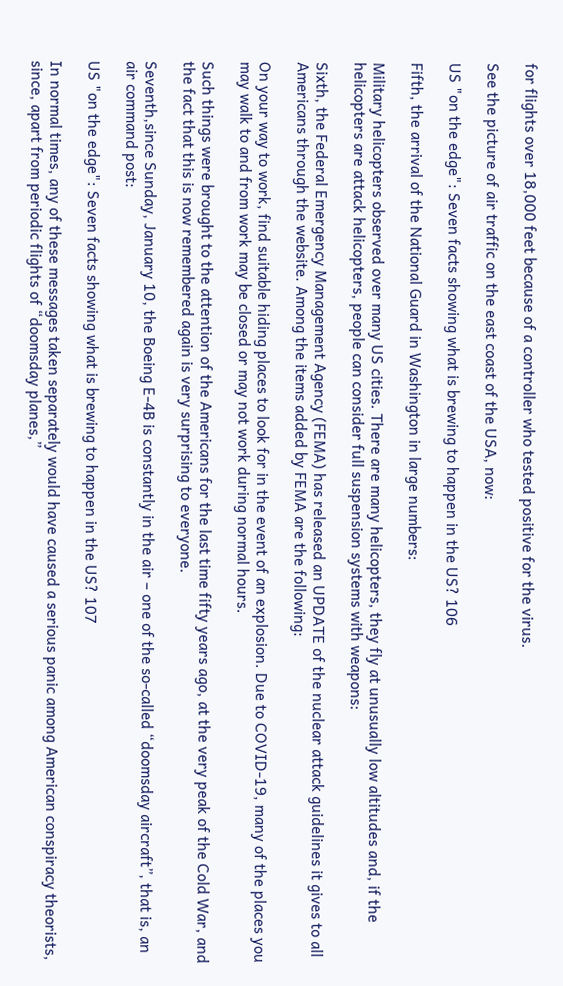for flights over 18,000 feet because of a controller who tested positive for the virus.

See the picture of air traffic on the east coast of the USA, now:

US "on the edge": Seven facts showing what is brewing to happen in the US? 106

Fifth, the arrival of the National Guard in Washington in large numbers:

Military helicopters observed over many US cities. There are many helicopters, they fly at unusually low altitudes and, if the helicopters are attack helicopters, people can consider full suspension systems with weapons:

Sixth, the Federal Emergency Management Agency (FEMA) has released an UPDATE of the nuclear attack guidelines it gives to all Americans through the website. Among the items added by FEMA are the following:

On your way to work, find suitable hiding places to look for in the event of an explosion. Due to COVID-19, many of the places you may walk to and from work may be closed or may not work during normal hours.

Such things were brought to the attention of the Americans for the last time fifty years ago, at the very peak of the Cold War, and the fact that this is now remembered again is very surprising to everyone.

Seventh,since Sunday, January 10, the Boeing E-4B is constantly in the air – one of the so-called “doomsday aircraft”, that is, an air command post:

US "on the edge": Seven facts showing what is brewing to happen in the US? 107

In normal times, any of these messages taken separately would have caused a serious panic among American conspiracy theorists, since, apart from periodic flights of “doomsday planes,”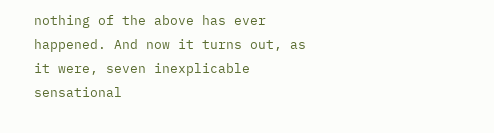nothing of the above has ever happened. And now it turns out, as it were, seven inexplicable sensational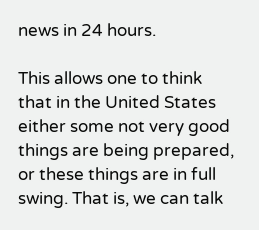news in 24 hours.

This allows one to think that in the United States either some not very good things are being prepared, or these things are in full swing. That is, we can talk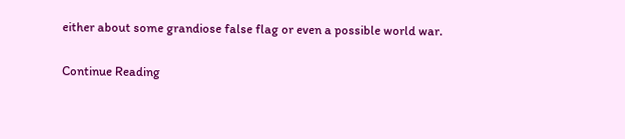either about some grandiose false flag or even a possible world war.

Continue Reading